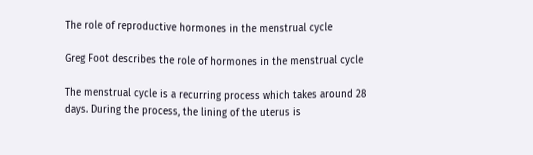The role of reproductive hormones in the menstrual cycle

Greg Foot describes the role of hormones in the menstrual cycle

The menstrual cycle is a recurring process which takes around 28 days. During the process, the lining of the uterus is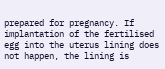prepared for pregnancy. If implantation of the fertilised egg into the uterus lining does not happen, the lining is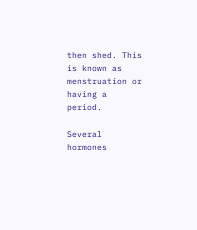then shed. This is known as menstruation or having a period.

Several hormones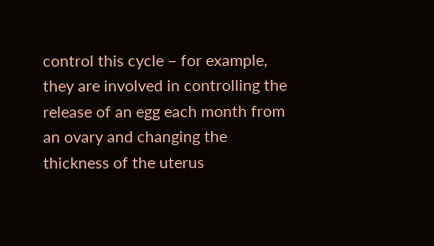control this cycle – for example, they are involved in controlling the release of an egg each month from an ovary and changing the thickness of the uterus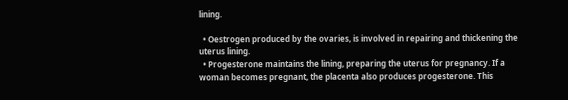lining.

  • Oestrogen produced by the ovaries, is involved in repairing and thickening the uterus lining.
  • Progesterone maintains the lining, preparing the uterus for pregnancy. If a woman becomes pregnant, the placenta also produces progesterone. This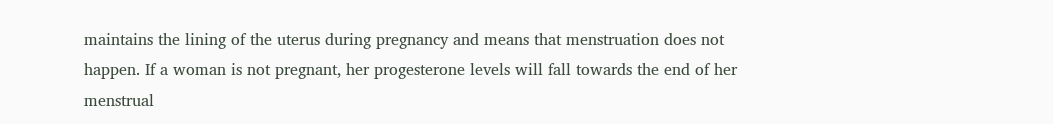maintains the lining of the uterus during pregnancy and means that menstruation does not happen. If a woman is not pregnant, her progesterone levels will fall towards the end of her menstrual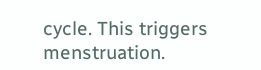cycle. This triggers menstruation.